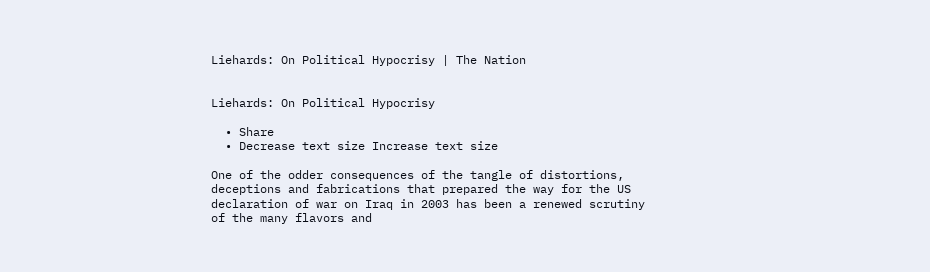Liehards: On Political Hypocrisy | The Nation


Liehards: On Political Hypocrisy

  • Share
  • Decrease text size Increase text size

One of the odder consequences of the tangle of distortions, deceptions and fabrications that prepared the way for the US declaration of war on Iraq in 2003 has been a renewed scrutiny of the many flavors and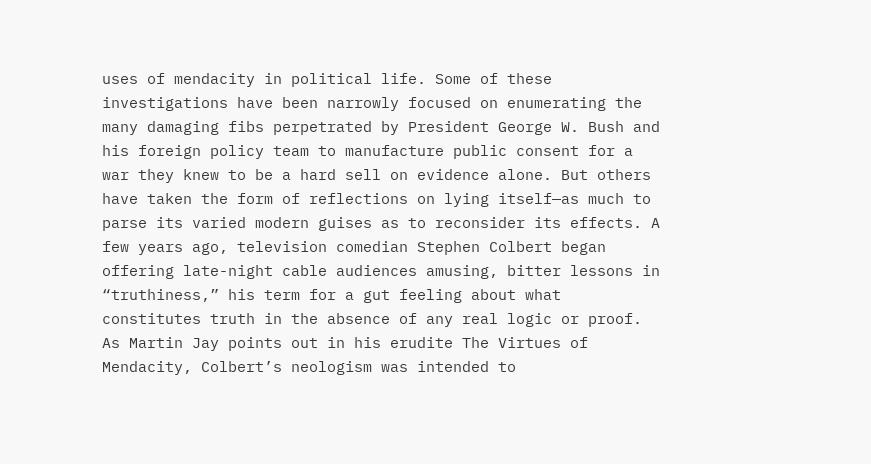uses of mendacity in political life. Some of these investigations have been narrowly focused on enumerating the many damaging fibs perpetrated by President George W. Bush and his foreign policy team to manufacture public consent for a war they knew to be a hard sell on evidence alone. But others have taken the form of reflections on lying itself—as much to parse its varied modern guises as to reconsider its effects. A few years ago, television comedian Stephen Colbert began offering late-night cable audiences amusing, bitter lessons in “truthiness,” his term for a gut feeling about what constitutes truth in the absence of any real logic or proof. As Martin Jay points out in his erudite The Virtues of Mendacity, Colbert’s neologism was intended to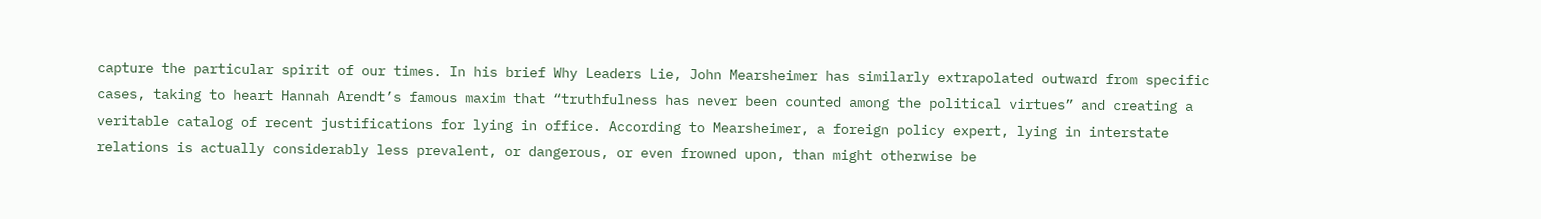capture the particular spirit of our times. In his brief Why Leaders Lie, John Mearsheimer has similarly extrapolated outward from specific cases, taking to heart Hannah Arendt’s famous maxim that “truthfulness has never been counted among the political virtues” and creating a veritable catalog of recent justifications for lying in office. According to Mearsheimer, a foreign policy expert, lying in interstate relations is actually considerably less prevalent, or dangerous, or even frowned upon, than might otherwise be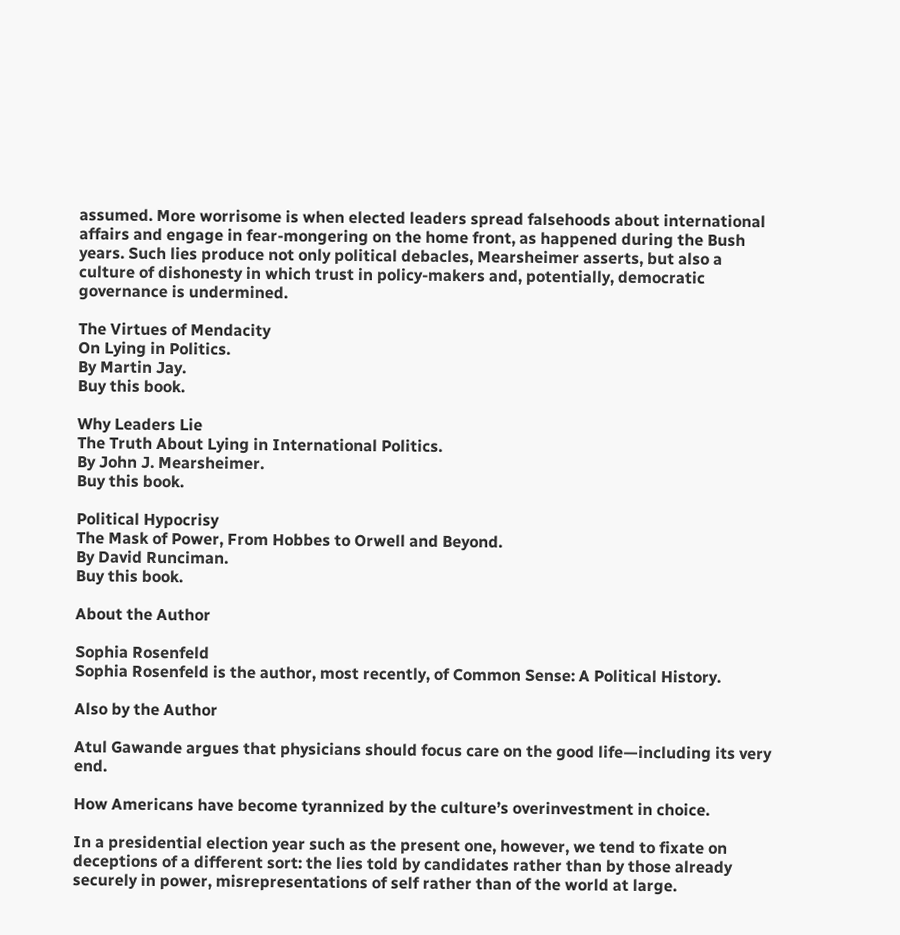assumed. More worrisome is when elected leaders spread falsehoods about international affairs and engage in fear-mongering on the home front, as happened during the Bush years. Such lies produce not only political debacles, Mearsheimer asserts, but also a culture of dishonesty in which trust in policy-makers and, potentially, democratic governance is undermined.

The Virtues of Mendacity
On Lying in Politics.
By Martin Jay.
Buy this book.

Why Leaders Lie
The Truth About Lying in International Politics.
By John J. Mearsheimer.
Buy this book.

Political Hypocrisy
The Mask of Power, From Hobbes to Orwell and Beyond.
By David Runciman.
Buy this book.

About the Author

Sophia Rosenfeld
Sophia Rosenfeld is the author, most recently, of Common Sense: A Political History.

Also by the Author

Atul Gawande argues that physicians should focus care on the good life—including its very end.

How Americans have become tyrannized by the culture’s overinvestment in choice.

In a presidential election year such as the present one, however, we tend to fixate on deceptions of a different sort: the lies told by candidates rather than by those already securely in power, misrepresentations of self rather than of the world at large.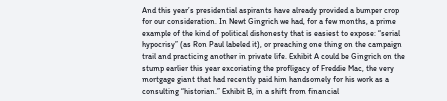And this year’s presidential aspirants have already provided a bumper crop for our consideration. In Newt Gingrich we had, for a few months, a prime example of the kind of political dishonesty that is easiest to expose: “serial hypocrisy” (as Ron Paul labeled it), or preaching one thing on the campaign trail and practicing another in private life. Exhibit A could be Gingrich on the stump earlier this year excoriating the profligacy of Freddie Mac, the very mortgage giant that had recently paid him handsomely for his work as a consulting “historian.” Exhibit B, in a shift from financial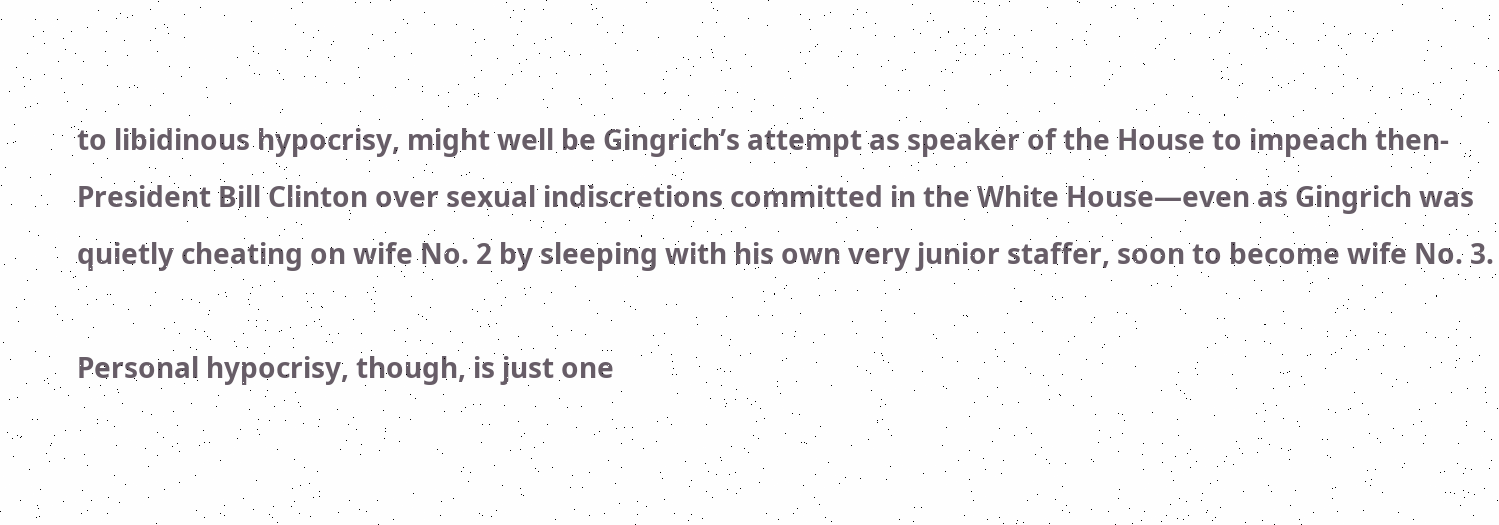to libidinous hypocrisy, might well be Gingrich’s attempt as speaker of the House to impeach then-President Bill Clinton over sexual indiscretions committed in the White House—even as Gingrich was quietly cheating on wife No. 2 by sleeping with his own very junior staffer, soon to become wife No. 3.

Personal hypocrisy, though, is just one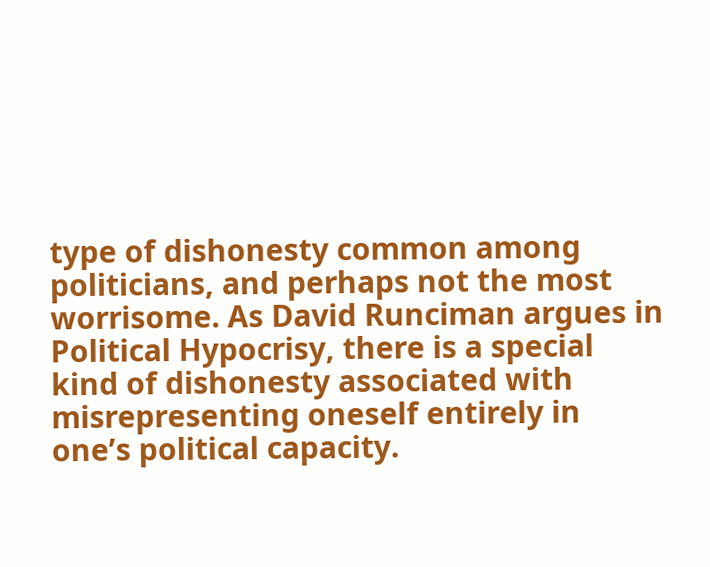type of dishonesty common among politicians, and perhaps not the most worrisome. As David Runciman argues in Political Hypocrisy, there is a special kind of dishonesty associated with misrepresenting oneself entirely in one’s political capacity.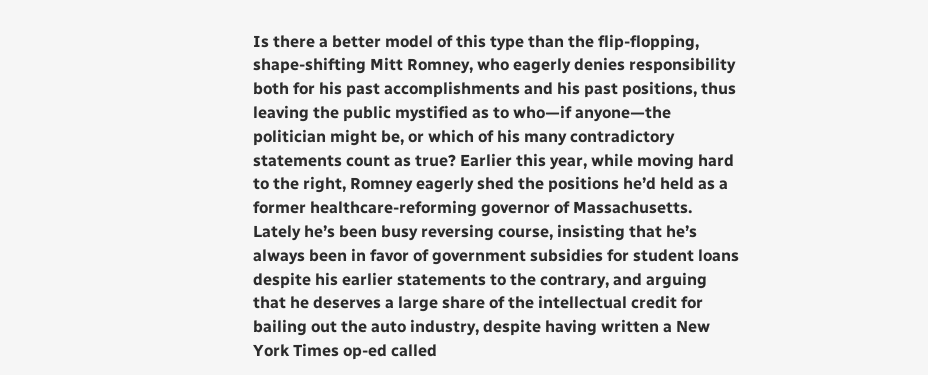Is there a better model of this type than the flip-flopping, shape-shifting Mitt Romney, who eagerly denies responsibility both for his past accomplishments and his past positions, thus leaving the public mystified as to who—if anyone—the politician might be, or which of his many contradictory statements count as true? Earlier this year, while moving hard to the right, Romney eagerly shed the positions he’d held as a former healthcare-reforming governor of Massachusetts. Lately he’s been busy reversing course, insisting that he’s always been in favor of government subsidies for student loans despite his earlier statements to the contrary, and arguing that he deserves a large share of the intellectual credit for bailing out the auto industry, despite having written a New York Times op-ed called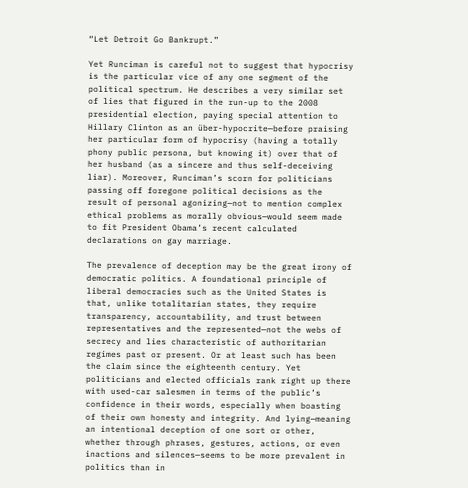“Let Detroit Go Bankrupt.”

Yet Runciman is careful not to suggest that hypocrisy is the particular vice of any one segment of the political spectrum. He describes a very similar set of lies that figured in the run-up to the 2008 presidential election, paying special attention to Hillary Clinton as an über-hypocrite—before praising her particular form of hypocrisy (having a totally phony public persona, but knowing it) over that of her husband (as a sincere and thus self-deceiving liar). Moreover, Runciman’s scorn for politicians passing off foregone political decisions as the result of personal agonizing—not to mention complex ethical problems as morally obvious—would seem made to fit President Obama’s recent calculated declarations on gay marriage.

The prevalence of deception may be the great irony of democratic politics. A foundational principle of liberal democracies such as the United States is that, unlike totalitarian states, they require transparency, accountability, and trust between representatives and the represented—not the webs of secrecy and lies characteristic of authoritarian regimes past or present. Or at least such has been the claim since the eighteenth century. Yet politicians and elected officials rank right up there with used-car salesmen in terms of the public’s confidence in their words, especially when boasting of their own honesty and integrity. And lying—meaning an intentional deception of one sort or other, whether through phrases, gestures, actions, or even inactions and silences—seems to be more prevalent in politics than in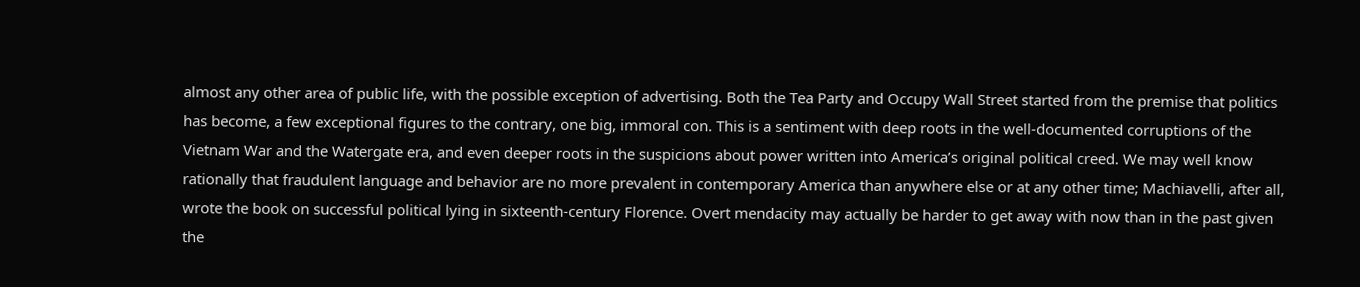almost any other area of public life, with the possible exception of advertising. Both the Tea Party and Occupy Wall Street started from the premise that politics has become, a few exceptional figures to the contrary, one big, immoral con. This is a sentiment with deep roots in the well-documented corruptions of the Vietnam War and the Watergate era, and even deeper roots in the suspicions about power written into America’s original political creed. We may well know rationally that fraudulent language and behavior are no more prevalent in contemporary America than anywhere else or at any other time; Machiavelli, after all, wrote the book on successful political lying in sixteenth-century Florence. Overt mendacity may actually be harder to get away with now than in the past given the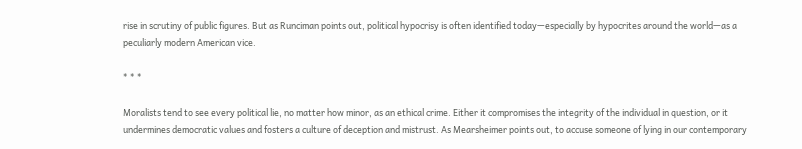rise in scrutiny of public figures. But as Runciman points out, political hypocrisy is often identified today—especially by hypocrites around the world—as a peculiarly modern American vice.

* * *

Moralists tend to see every political lie, no matter how minor, as an ethical crime. Either it compromises the integrity of the individual in question, or it undermines democratic values and fosters a culture of deception and mistrust. As Mearsheimer points out, to accuse someone of lying in our contemporary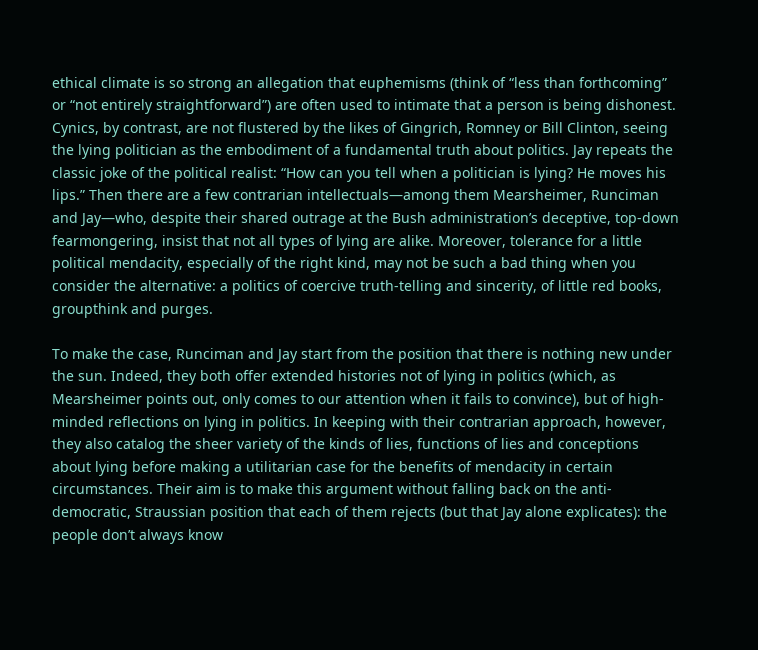ethical climate is so strong an allegation that euphemisms (think of “less than forthcoming” or “not entirely straightforward”) are often used to intimate that a person is being dishonest. Cynics, by contrast, are not flustered by the likes of Gingrich, Romney or Bill Clinton, seeing the lying politician as the embodiment of a fundamental truth about politics. Jay repeats the classic joke of the political realist: “How can you tell when a politician is lying? He moves his lips.” Then there are a few contrarian intellectuals—among them Mearsheimer, Runciman and Jay—who, despite their shared outrage at the Bush administration’s deceptive, top-down fearmongering, insist that not all types of lying are alike. Moreover, tolerance for a little political mendacity, especially of the right kind, may not be such a bad thing when you consider the alternative: a politics of coercive truth-telling and sincerity, of little red books, groupthink and purges.

To make the case, Runciman and Jay start from the position that there is nothing new under the sun. Indeed, they both offer extended histories not of lying in politics (which, as Mearsheimer points out, only comes to our attention when it fails to convince), but of high-minded reflections on lying in politics. In keeping with their contrarian approach, however, they also catalog the sheer variety of the kinds of lies, functions of lies and conceptions about lying before making a utilitarian case for the benefits of mendacity in certain circumstances. Their aim is to make this argument without falling back on the anti-democratic, Straussian position that each of them rejects (but that Jay alone explicates): the people don’t always know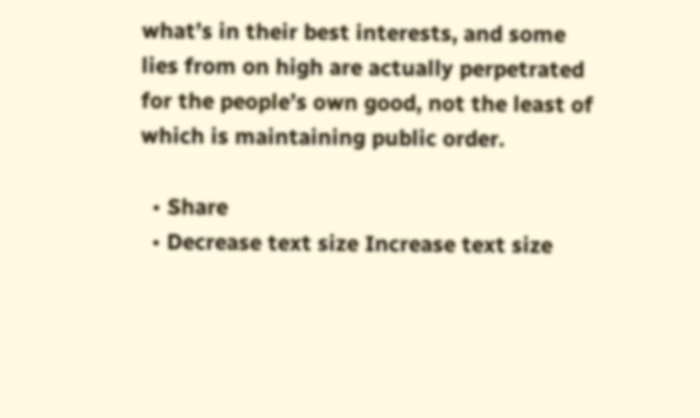what’s in their best interests, and some lies from on high are actually perpetrated for the people’s own good, not the least of which is maintaining public order.

  • Share
  • Decrease text size Increase text size